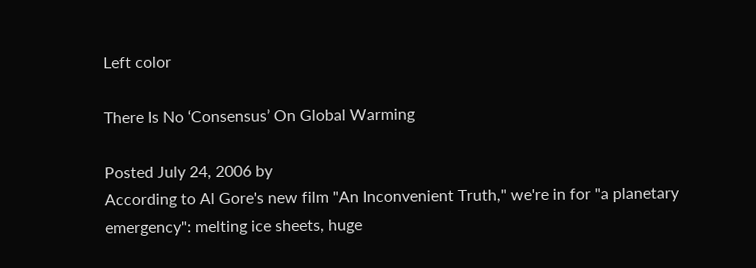Left color

There Is No ‘Consensus’ On Global Warming

Posted July 24, 2006 by
According to Al Gore's new film "An Inconvenient Truth," we're in for "a planetary emergency": melting ice sheets, huge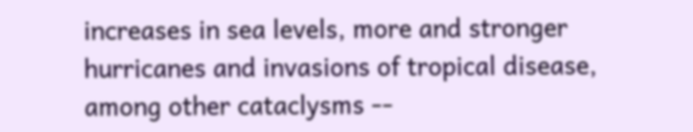increases in sea levels, more and stronger hurricanes and invasions of tropical disease, among other cataclysms --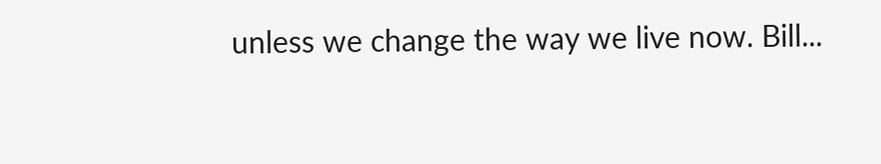unless we change the way we live now. Bill...